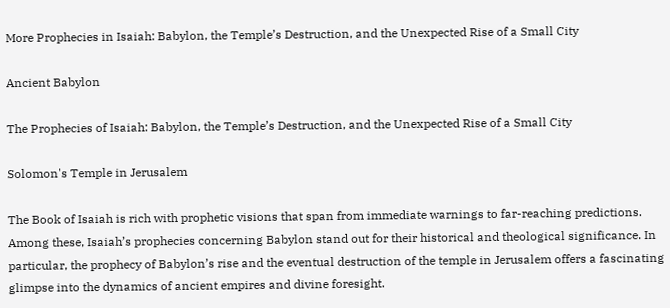More Prophecies in Isaiah: Babylon, the Temple’s Destruction, and the Unexpected Rise of a Small City

Ancient Babylon

The Prophecies of Isaiah: Babylon, the Temple’s Destruction, and the Unexpected Rise of a Small City

Solomon's Temple in Jerusalem

The Book of Isaiah is rich with prophetic visions that span from immediate warnings to far-reaching predictions. Among these, Isaiah’s prophecies concerning Babylon stand out for their historical and theological significance. In particular, the prophecy of Babylon’s rise and the eventual destruction of the temple in Jerusalem offers a fascinating glimpse into the dynamics of ancient empires and divine foresight.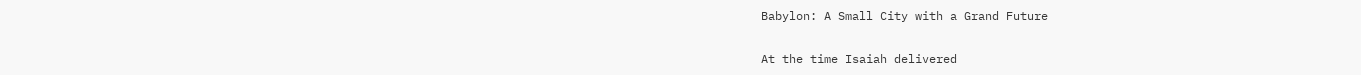Babylon: A Small City with a Grand Future

At the time Isaiah delivered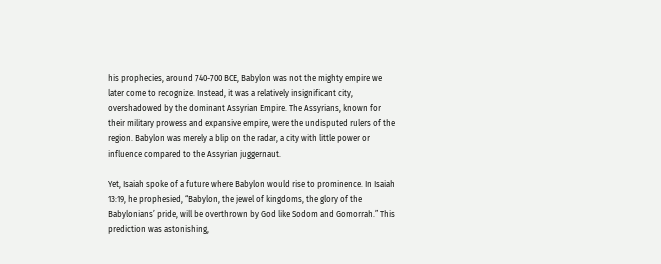his prophecies, around 740-700 BCE, Babylon was not the mighty empire we later come to recognize. Instead, it was a relatively insignificant city, overshadowed by the dominant Assyrian Empire. The Assyrians, known for their military prowess and expansive empire, were the undisputed rulers of the region. Babylon was merely a blip on the radar, a city with little power or influence compared to the Assyrian juggernaut.

Yet, Isaiah spoke of a future where Babylon would rise to prominence. In Isaiah 13:19, he prophesied, “Babylon, the jewel of kingdoms, the glory of the Babylonians’ pride, will be overthrown by God like Sodom and Gomorrah.” This prediction was astonishing,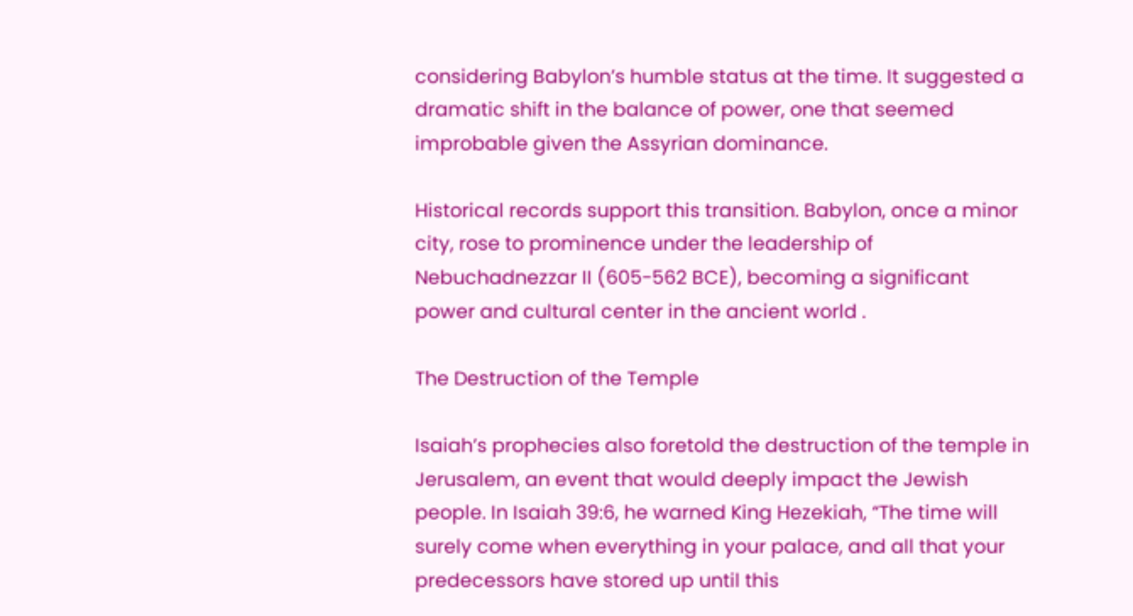considering Babylon’s humble status at the time. It suggested a dramatic shift in the balance of power, one that seemed improbable given the Assyrian dominance.

Historical records support this transition. Babylon, once a minor city, rose to prominence under the leadership of Nebuchadnezzar II (605-562 BCE), becoming a significant power and cultural center in the ancient world .

The Destruction of the Temple

Isaiah’s prophecies also foretold the destruction of the temple in Jerusalem, an event that would deeply impact the Jewish people. In Isaiah 39:6, he warned King Hezekiah, “The time will surely come when everything in your palace, and all that your predecessors have stored up until this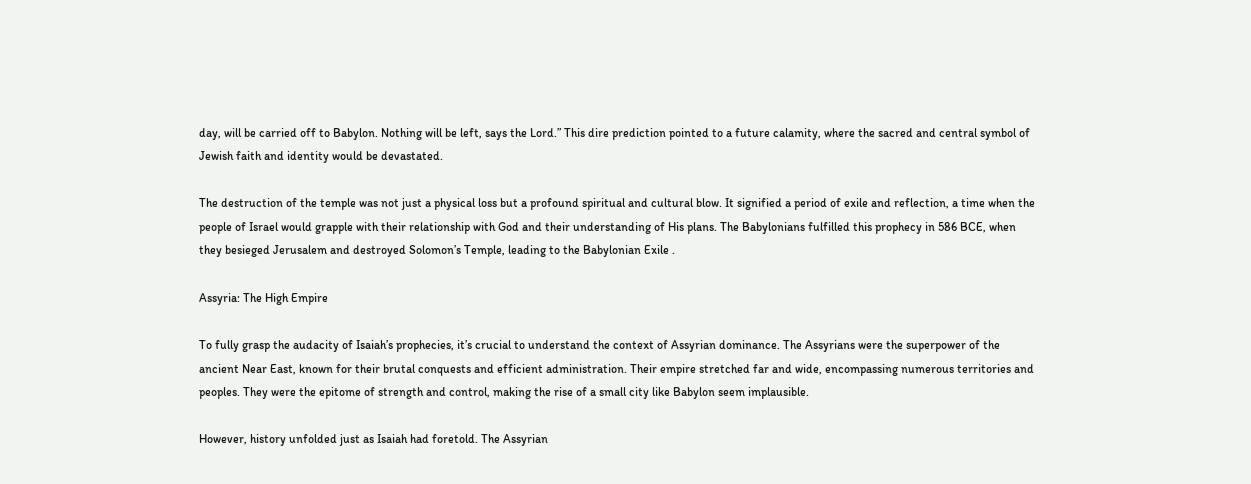day, will be carried off to Babylon. Nothing will be left, says the Lord.” This dire prediction pointed to a future calamity, where the sacred and central symbol of Jewish faith and identity would be devastated.

The destruction of the temple was not just a physical loss but a profound spiritual and cultural blow. It signified a period of exile and reflection, a time when the people of Israel would grapple with their relationship with God and their understanding of His plans. The Babylonians fulfilled this prophecy in 586 BCE, when they besieged Jerusalem and destroyed Solomon’s Temple, leading to the Babylonian Exile .

Assyria: The High Empire

To fully grasp the audacity of Isaiah’s prophecies, it’s crucial to understand the context of Assyrian dominance. The Assyrians were the superpower of the ancient Near East, known for their brutal conquests and efficient administration. Their empire stretched far and wide, encompassing numerous territories and peoples. They were the epitome of strength and control, making the rise of a small city like Babylon seem implausible.

However, history unfolded just as Isaiah had foretold. The Assyrian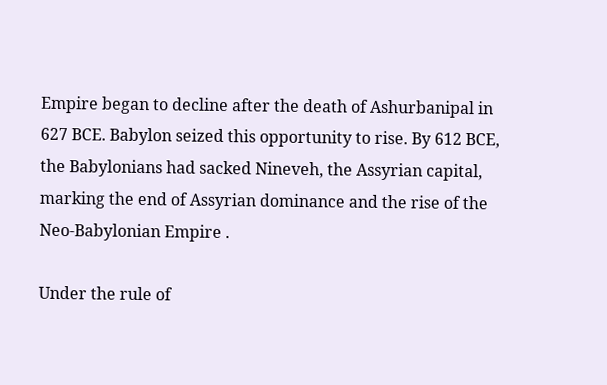Empire began to decline after the death of Ashurbanipal in 627 BCE. Babylon seized this opportunity to rise. By 612 BCE, the Babylonians had sacked Nineveh, the Assyrian capital, marking the end of Assyrian dominance and the rise of the Neo-Babylonian Empire .

Under the rule of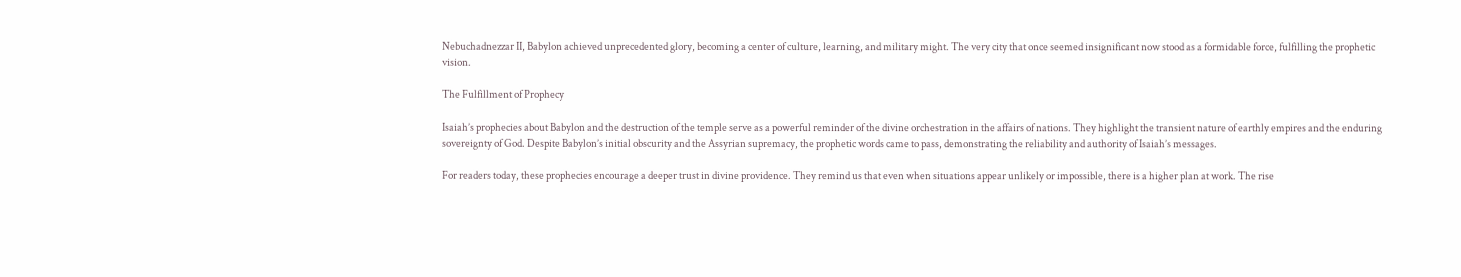Nebuchadnezzar II, Babylon achieved unprecedented glory, becoming a center of culture, learning, and military might. The very city that once seemed insignificant now stood as a formidable force, fulfilling the prophetic vision.

The Fulfillment of Prophecy

Isaiah’s prophecies about Babylon and the destruction of the temple serve as a powerful reminder of the divine orchestration in the affairs of nations. They highlight the transient nature of earthly empires and the enduring sovereignty of God. Despite Babylon’s initial obscurity and the Assyrian supremacy, the prophetic words came to pass, demonstrating the reliability and authority of Isaiah’s messages.

For readers today, these prophecies encourage a deeper trust in divine providence. They remind us that even when situations appear unlikely or impossible, there is a higher plan at work. The rise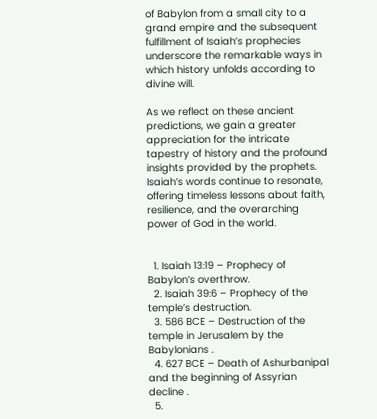of Babylon from a small city to a grand empire and the subsequent fulfillment of Isaiah’s prophecies underscore the remarkable ways in which history unfolds according to divine will.

As we reflect on these ancient predictions, we gain a greater appreciation for the intricate tapestry of history and the profound insights provided by the prophets. Isaiah’s words continue to resonate, offering timeless lessons about faith, resilience, and the overarching power of God in the world.


  1. Isaiah 13:19 – Prophecy of Babylon’s overthrow.
  2. Isaiah 39:6 – Prophecy of the temple’s destruction.
  3. 586 BCE – Destruction of the temple in Jerusalem by the Babylonians .
  4. 627 BCE – Death of Ashurbanipal and the beginning of Assyrian decline .
  5.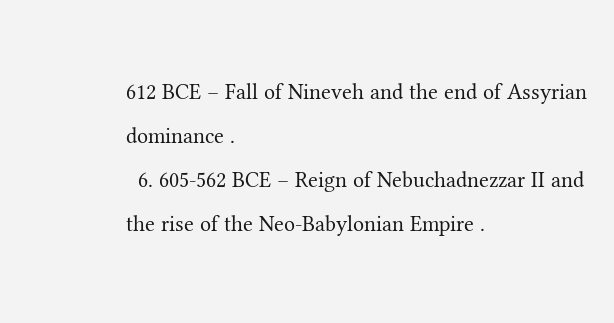612 BCE – Fall of Nineveh and the end of Assyrian dominance .
  6. 605-562 BCE – Reign of Nebuchadnezzar II and the rise of the Neo-Babylonian Empire .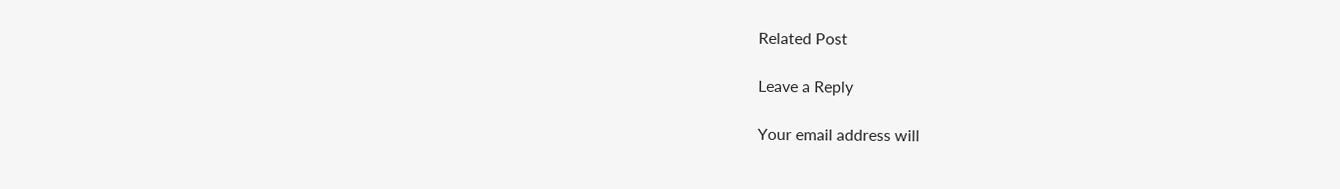Related Post

Leave a Reply

Your email address will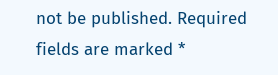not be published. Required fields are marked *